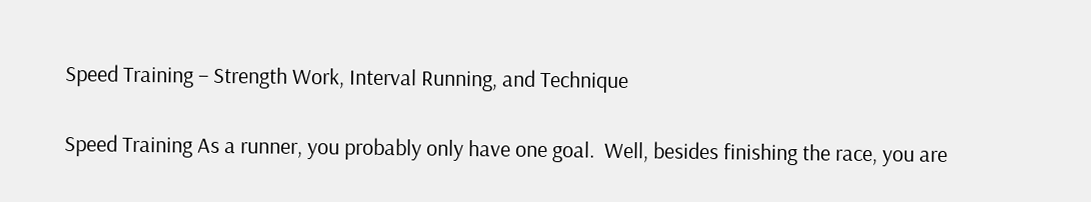Speed Training – Strength Work, Interval Running, and Technique

Speed Training As a runner, you probably only have one goal.  Well, besides finishing the race, you are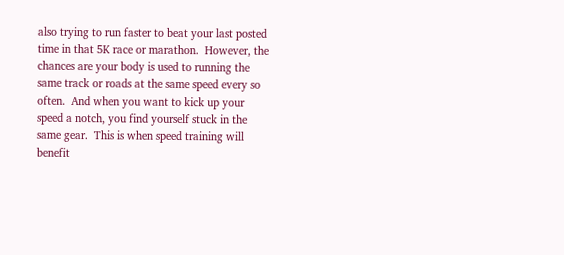also trying to run faster to beat your last posted time in that 5K race or marathon.  However, the chances are your body is used to running the same track or roads at the same speed every so often.  And when you want to kick up your speed a notch, you find yourself stuck in the same gear.  This is when speed training will benefit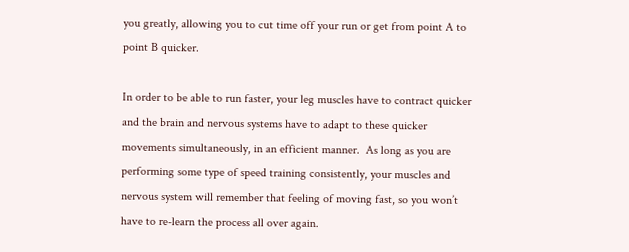you greatly, allowing you to cut time off your run or get from point A to point B quicker.

In order to be able to run faster, your leg muscles have to contract quicker and the brain and nervous systems have to adapt to these quicker movements simultaneously, in an efficient manner.  As long as you are performing some type of speed training consistently, your muscles and nervous system will remember that feeling of moving fast, so you won’t have to re-learn the process all over again.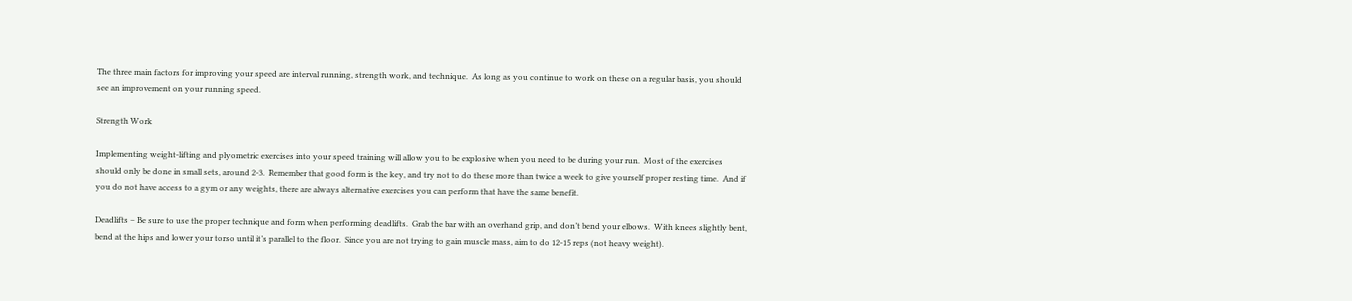The three main factors for improving your speed are interval running, strength work, and technique.  As long as you continue to work on these on a regular basis, you should see an improvement on your running speed.

Strength Work

Implementing weight-lifting and plyometric exercises into your speed training will allow you to be explosive when you need to be during your run.  Most of the exercises should only be done in small sets, around 2-3.  Remember that good form is the key, and try not to do these more than twice a week to give yourself proper resting time.  And if you do not have access to a gym or any weights, there are always alternative exercises you can perform that have the same benefit.

Deadlifts – Be sure to use the proper technique and form when performing deadlifts.  Grab the bar with an overhand grip, and don’t bend your elbows.  With knees slightly bent, bend at the hips and lower your torso until it’s parallel to the floor.  Since you are not trying to gain muscle mass, aim to do 12-15 reps (not heavy weight).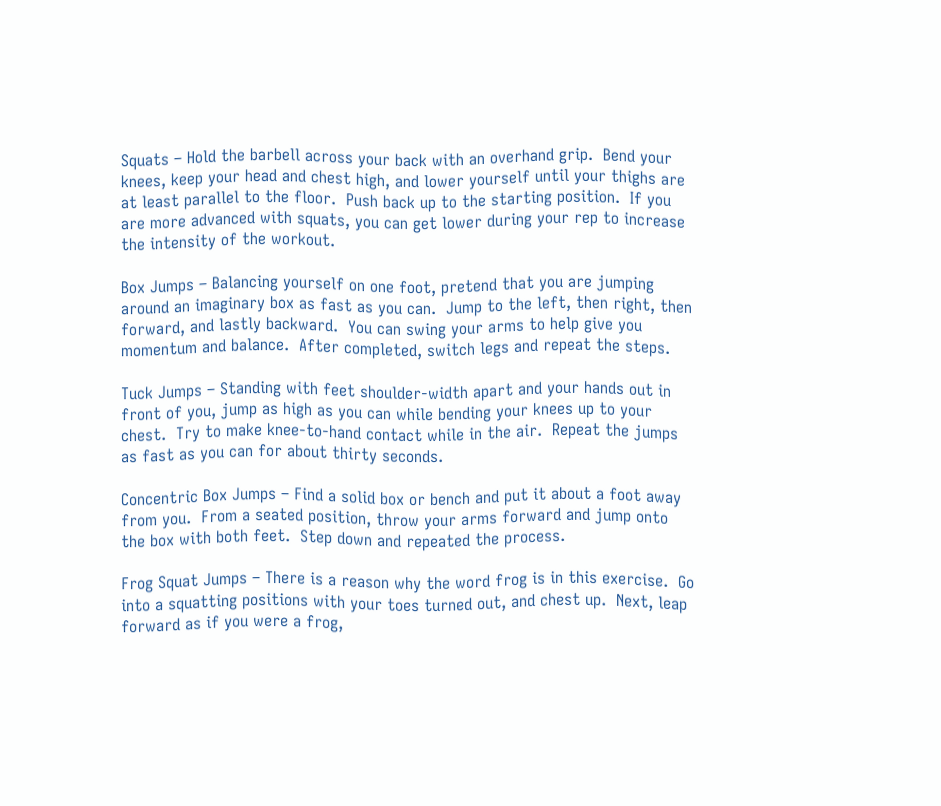Squats – Hold the barbell across your back with an overhand grip.  Bend your knees, keep your head and chest high, and lower yourself until your thighs are at least parallel to the floor.  Push back up to the starting position.  If you are more advanced with squats, you can get lower during your rep to increase the intensity of the workout.

Box Jumps – Balancing yourself on one foot, pretend that you are jumping around an imaginary box as fast as you can.  Jump to the left, then right, then forward, and lastly backward.  You can swing your arms to help give you momentum and balance.  After completed, switch legs and repeat the steps.

Tuck Jumps – Standing with feet shoulder-width apart and your hands out in front of you, jump as high as you can while bending your knees up to your chest.  Try to make knee-to-hand contact while in the air.  Repeat the jumps as fast as you can for about thirty seconds.

Concentric Box Jumps – Find a solid box or bench and put it about a foot away from you.  From a seated position, throw your arms forward and jump onto the box with both feet.  Step down and repeated the process.

Frog Squat Jumps – There is a reason why the word frog is in this exercise.  Go into a squatting positions with your toes turned out, and chest up.  Next, leap forward as if you were a frog,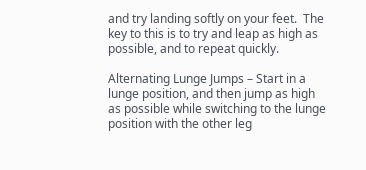and try landing softly on your feet.  The key to this is to try and leap as high as possible, and to repeat quickly.

Alternating Lunge Jumps – Start in a lunge position, and then jump as high as possible while switching to the lunge position with the other leg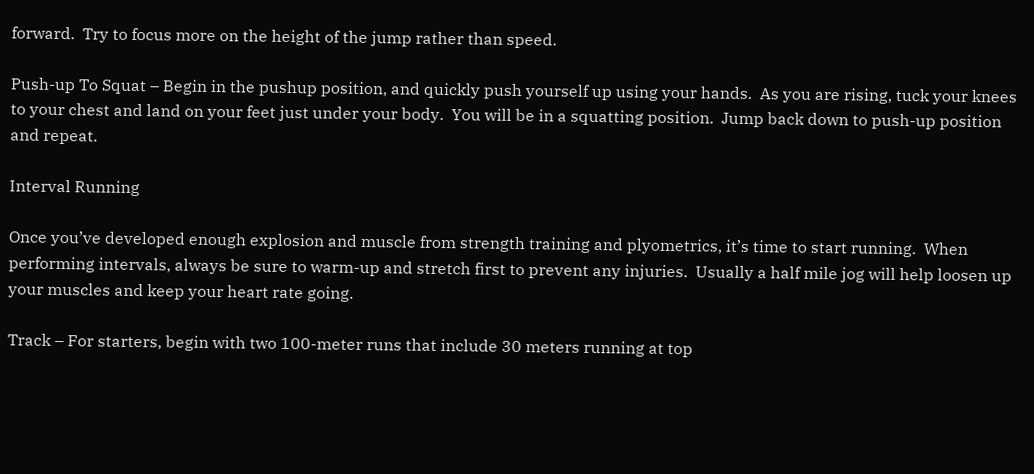forward.  Try to focus more on the height of the jump rather than speed.

Push-up To Squat – Begin in the pushup position, and quickly push yourself up using your hands.  As you are rising, tuck your knees to your chest and land on your feet just under your body.  You will be in a squatting position.  Jump back down to push-up position and repeat.

Interval Running

Once you’ve developed enough explosion and muscle from strength training and plyometrics, it’s time to start running.  When performing intervals, always be sure to warm-up and stretch first to prevent any injuries.  Usually a half mile jog will help loosen up your muscles and keep your heart rate going.

Track – For starters, begin with two 100-meter runs that include 30 meters running at top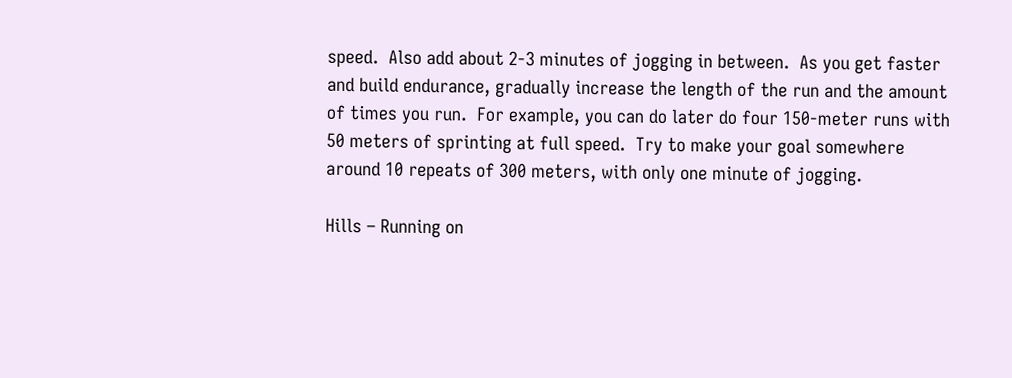speed.  Also add about 2-3 minutes of jogging in between.  As you get faster and build endurance, gradually increase the length of the run and the amount of times you run.  For example, you can do later do four 150-meter runs with 50 meters of sprinting at full speed.  Try to make your goal somewhere around 10 repeats of 300 meters, with only one minute of jogging.

Hills – Running on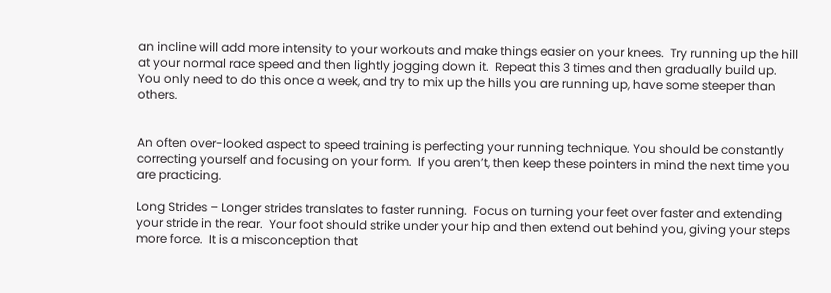an incline will add more intensity to your workouts and make things easier on your knees.  Try running up the hill at your normal race speed and then lightly jogging down it.  Repeat this 3 times and then gradually build up.  You only need to do this once a week, and try to mix up the hills you are running up, have some steeper than others.


An often over-looked aspect to speed training is perfecting your running technique. You should be constantly correcting yourself and focusing on your form.  If you aren’t, then keep these pointers in mind the next time you are practicing.

Long Strides – Longer strides translates to faster running.  Focus on turning your feet over faster and extending your stride in the rear.  Your foot should strike under your hip and then extend out behind you, giving your steps more force.  It is a misconception that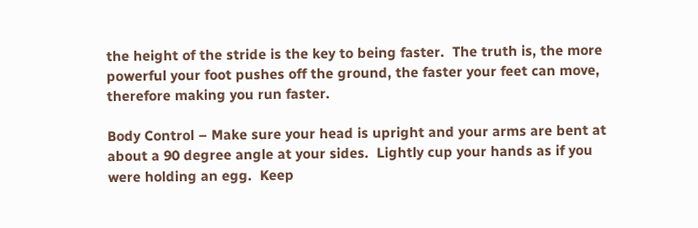the height of the stride is the key to being faster.  The truth is, the more powerful your foot pushes off the ground, the faster your feet can move, therefore making you run faster.

Body Control – Make sure your head is upright and your arms are bent at about a 90 degree angle at your sides.  Lightly cup your hands as if you were holding an egg.  Keep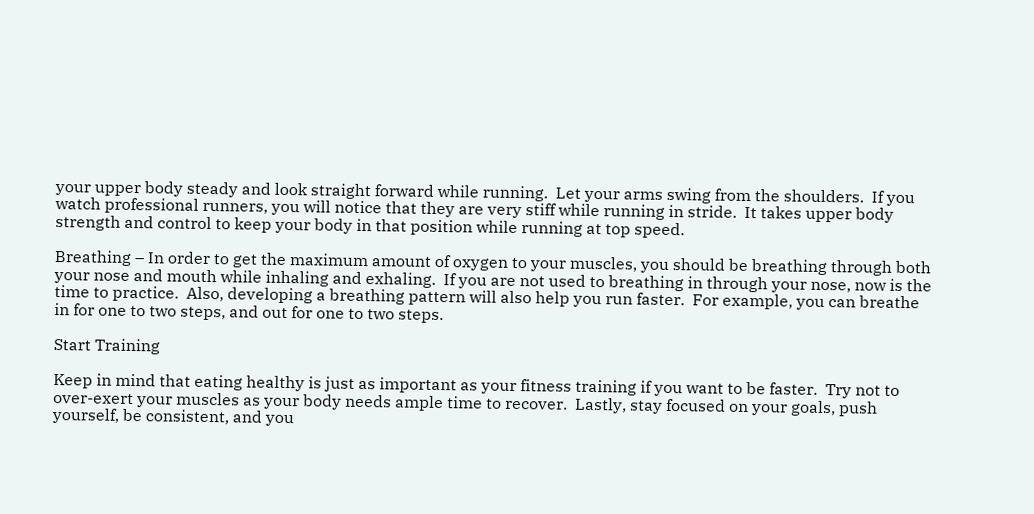your upper body steady and look straight forward while running.  Let your arms swing from the shoulders.  If you watch professional runners, you will notice that they are very stiff while running in stride.  It takes upper body strength and control to keep your body in that position while running at top speed.

Breathing – In order to get the maximum amount of oxygen to your muscles, you should be breathing through both your nose and mouth while inhaling and exhaling.  If you are not used to breathing in through your nose, now is the time to practice.  Also, developing a breathing pattern will also help you run faster.  For example, you can breathe in for one to two steps, and out for one to two steps.

Start Training

Keep in mind that eating healthy is just as important as your fitness training if you want to be faster.  Try not to  over-exert your muscles as your body needs ample time to recover.  Lastly, stay focused on your goals, push yourself, be consistent, and you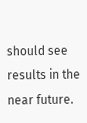should see results in the near future.